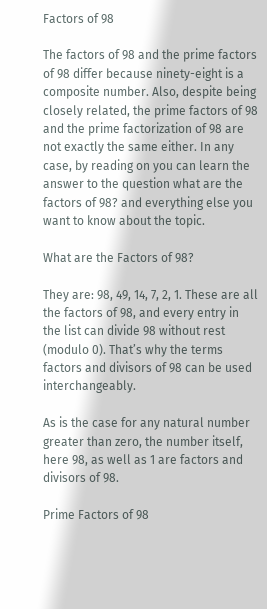Factors of 98

The factors of 98 and the prime factors of 98 differ because ninety-eight is a composite number. Also, despite being closely related, the prime factors of 98 and the prime factorization of 98 are not exactly the same either. In any case, by reading on you can learn the answer to the question what are the factors of 98? and everything else you want to know about the topic.

What are the Factors of 98?

They are: 98, 49, 14, 7, 2, 1. These are all the factors of 98, and every entry in the list can divide 98 without rest (modulo 0). That’s why the terms factors and divisors of 98 can be used interchangeably.

As is the case for any natural number greater than zero, the number itself, here 98, as well as 1 are factors and divisors of 98.

Prime Factors of 98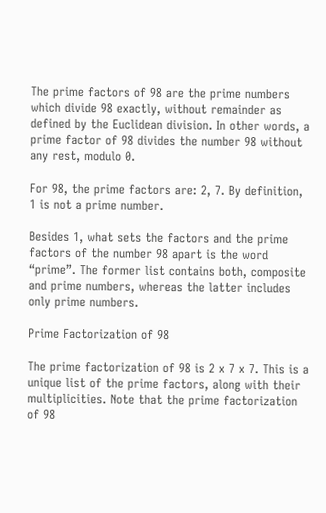The prime factors of 98 are the prime numbers which divide 98 exactly, without remainder as defined by the Euclidean division. In other words, a prime factor of 98 divides the number 98 without any rest, modulo 0.

For 98, the prime factors are: 2, 7. By definition, 1 is not a prime number.

Besides 1, what sets the factors and the prime factors of the number 98 apart is the word “prime”. The former list contains both, composite and prime numbers, whereas the latter includes only prime numbers.

Prime Factorization of 98

The prime factorization of 98 is 2 x 7 x 7. This is a unique list of the prime factors, along with their multiplicities. Note that the prime factorization of 98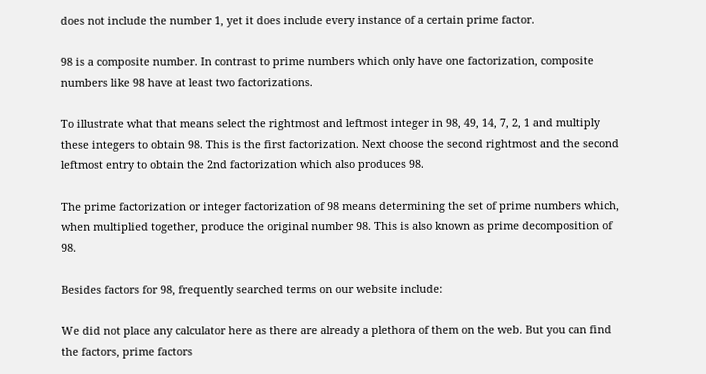does not include the number 1, yet it does include every instance of a certain prime factor.

98 is a composite number. In contrast to prime numbers which only have one factorization, composite numbers like 98 have at least two factorizations.

To illustrate what that means select the rightmost and leftmost integer in 98, 49, 14, 7, 2, 1 and multiply these integers to obtain 98. This is the first factorization. Next choose the second rightmost and the second leftmost entry to obtain the 2nd factorization which also produces 98.

The prime factorization or integer factorization of 98 means determining the set of prime numbers which, when multiplied together, produce the original number 98. This is also known as prime decomposition of 98.

Besides factors for 98, frequently searched terms on our website include:

We did not place any calculator here as there are already a plethora of them on the web. But you can find the factors, prime factors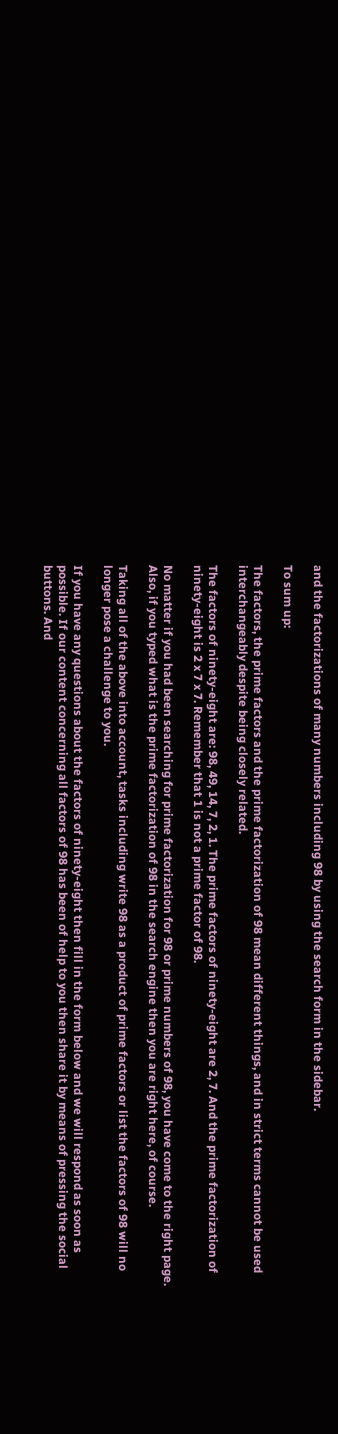and the factorizations of many numbers including 98 by using the search form in the sidebar.

To sum up:

The factors, the prime factors and the prime factorization of 98 mean different things, and in strict terms cannot be used interchangeably despite being closely related.

The factors of ninety-eight are: 98, 49, 14, 7, 2, 1. The prime factors of ninety-eight are 2, 7. And the prime factorization of ninety-eight is 2 x 7 x 7. Remember that 1 is not a prime factor of 98.

No matter if you had been searching for prime factorization for 98 or prime numbers of 98, you have come to the right page. Also, if you typed what is the prime factorization of 98 in the search engine then you are right here, of course.

Taking all of the above into account, tasks including write 98 as a product of prime factors or list the factors of 98 will no longer pose a challenge to you.

If you have any questions about the factors of ninety-eight then fill in the form below and we will respond as soon as possible. If our content concerning all factors of 98 has been of help to you then share it by means of pressing the social buttons. And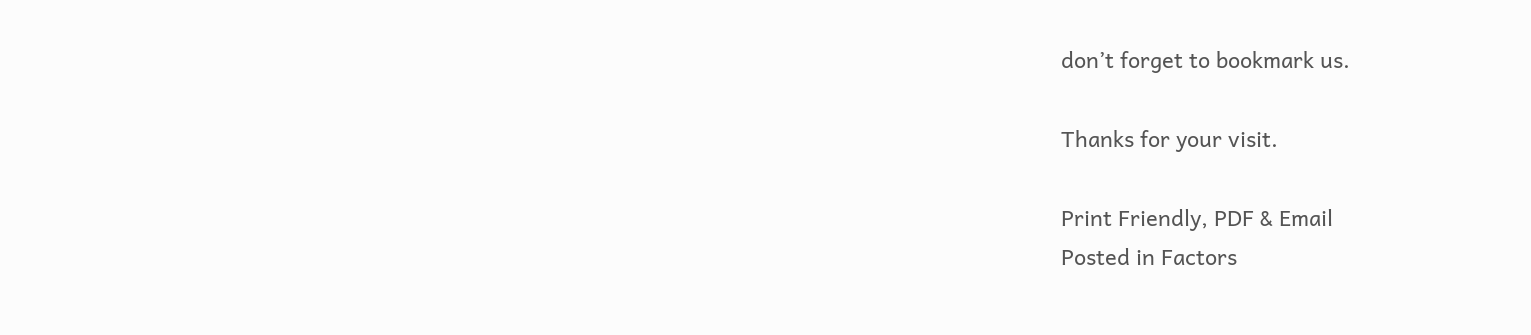don’t forget to bookmark us.

Thanks for your visit.

Print Friendly, PDF & Email
Posted in Factors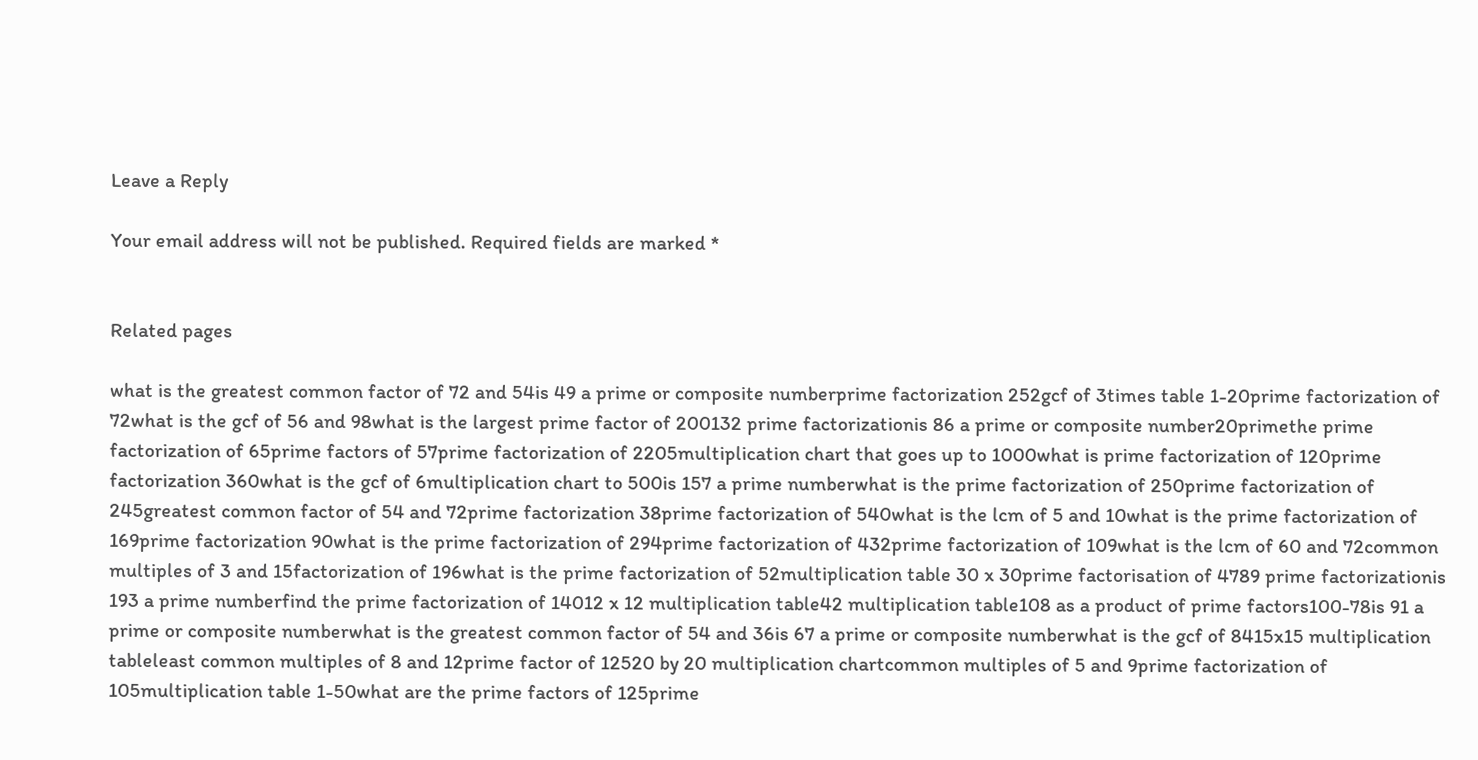Leave a Reply

Your email address will not be published. Required fields are marked *


Related pages

what is the greatest common factor of 72 and 54is 49 a prime or composite numberprime factorization 252gcf of 3times table 1-20prime factorization of 72what is the gcf of 56 and 98what is the largest prime factor of 200132 prime factorizationis 86 a prime or composite number20primethe prime factorization of 65prime factors of 57prime factorization of 2205multiplication chart that goes up to 1000what is prime factorization of 120prime factorization 360what is the gcf of 6multiplication chart to 500is 157 a prime numberwhat is the prime factorization of 250prime factorization of 245greatest common factor of 54 and 72prime factorization 38prime factorization of 540what is the lcm of 5 and 10what is the prime factorization of 169prime factorization 90what is the prime factorization of 294prime factorization of 432prime factorization of 109what is the lcm of 60 and 72common multiples of 3 and 15factorization of 196what is the prime factorization of 52multiplication table 30 x 30prime factorisation of 4789 prime factorizationis 193 a prime numberfind the prime factorization of 14012 x 12 multiplication table42 multiplication table108 as a product of prime factors100-78is 91 a prime or composite numberwhat is the greatest common factor of 54 and 36is 67 a prime or composite numberwhat is the gcf of 8415x15 multiplication tableleast common multiples of 8 and 12prime factor of 12520 by 20 multiplication chartcommon multiples of 5 and 9prime factorization of 105multiplication table 1-50what are the prime factors of 125prime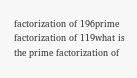factorization of 196prime factorization of 119what is the prime factorization of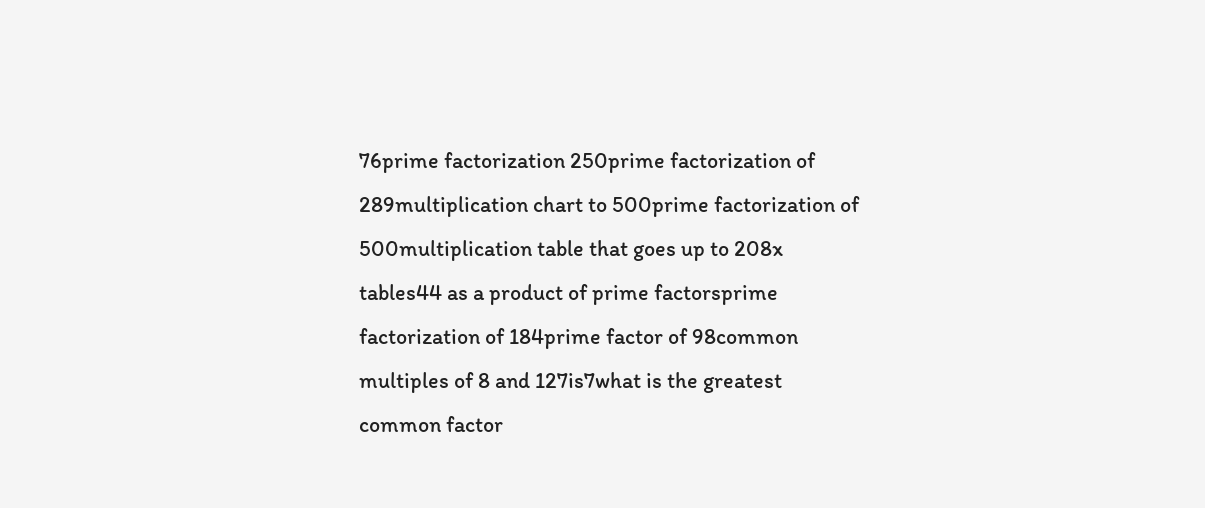76prime factorization 250prime factorization of 289multiplication chart to 500prime factorization of 500multiplication table that goes up to 208x tables44 as a product of prime factorsprime factorization of 184prime factor of 98common multiples of 8 and 127is7what is the greatest common factor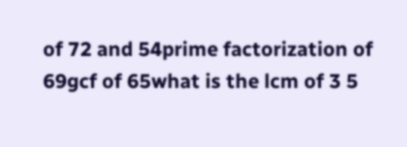of 72 and 54prime factorization of 69gcf of 65what is the lcm of 3 5